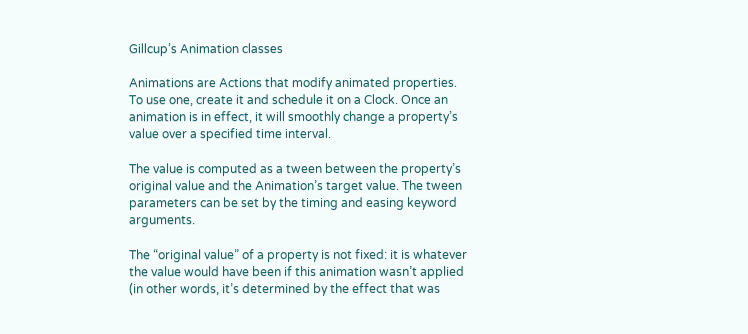Gillcup’s Animation classes

Animations are Actions that modify animated properties. To use one, create it and schedule it on a Clock. Once an animation is in effect, it will smoothly change a property’s value over a specified time interval.

The value is computed as a tween between the property’s original value and the Animation’s target value. The tween parameters can be set by the timing and easing keyword arguments.

The “original value” of a property is not fixed: it is whatever the value would have been if this animation wasn’t applied (in other words, it’s determined by the effect that was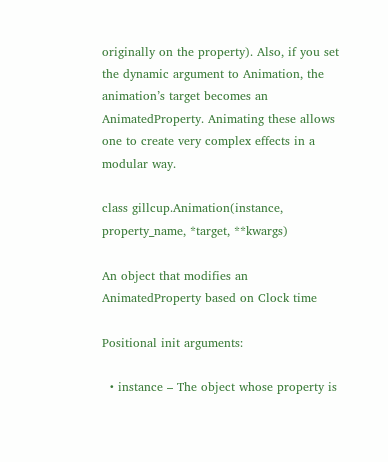originally on the property). Also, if you set the dynamic argument to Animation, the animation’s target becomes an AnimatedProperty. Animating these allows one to create very complex effects in a modular way.

class gillcup.Animation(instance, property_name, *target, **kwargs)

An object that modifies an AnimatedProperty based on Clock time

Positional init arguments:

  • instance – The object whose property is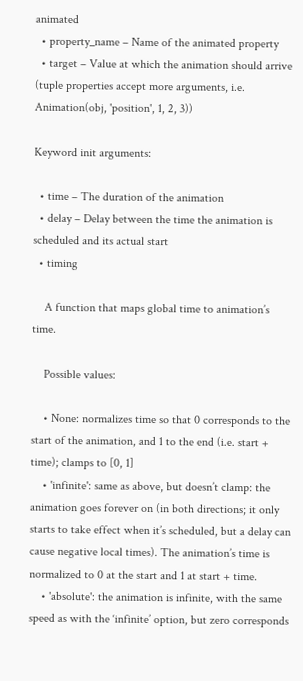animated
  • property_name – Name of the animated property
  • target – Value at which the animation should arrive (tuple properties accept more arguments, i.e. Animation(obj, 'position', 1, 2, 3))

Keyword init arguments:

  • time – The duration of the animation
  • delay – Delay between the time the animation is scheduled and its actual start
  • timing

    A function that maps global time to animation’s time.

    Possible values:

    • None: normalizes time so that 0 corresponds to the start of the animation, and 1 to the end (i.e. start + time); clamps to [0, 1]
    • 'infinite': same as above, but doesn’t clamp: the animation goes forever on (in both directions; it only starts to take effect when it’s scheduled, but a delay can cause negative local times). The animation’s time is normalized to 0 at the start and 1 at start + time.
    • 'absolute': the animation is infinite, with the same speed as with the ‘infinite’ option, but zero corresponds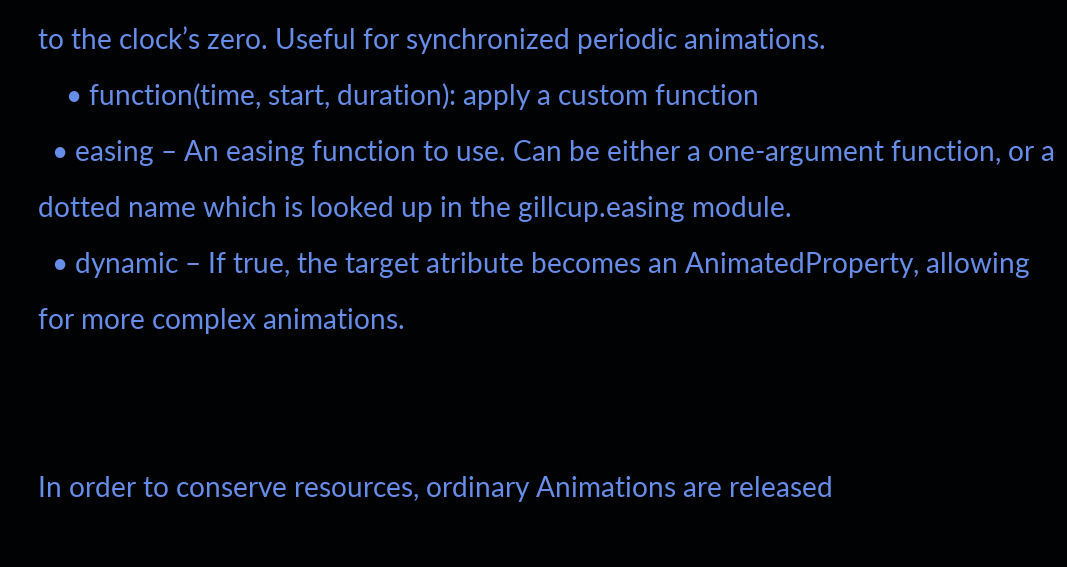to the clock’s zero. Useful for synchronized periodic animations.
    • function(time, start, duration): apply a custom function
  • easing – An easing function to use. Can be either a one-argument function, or a dotted name which is looked up in the gillcup.easing module.
  • dynamic – If true, the target atribute becomes an AnimatedProperty, allowing for more complex animations.


In order to conserve resources, ordinary Animations are released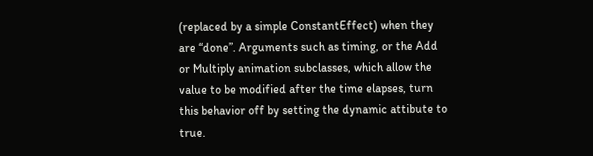(replaced by a simple ConstantEffect) when they are “done”. Arguments such as timing, or the Add or Multiply animation subclasses, which allow the value to be modified after the time elapses, turn this behavior off by setting the dynamic attibute to true.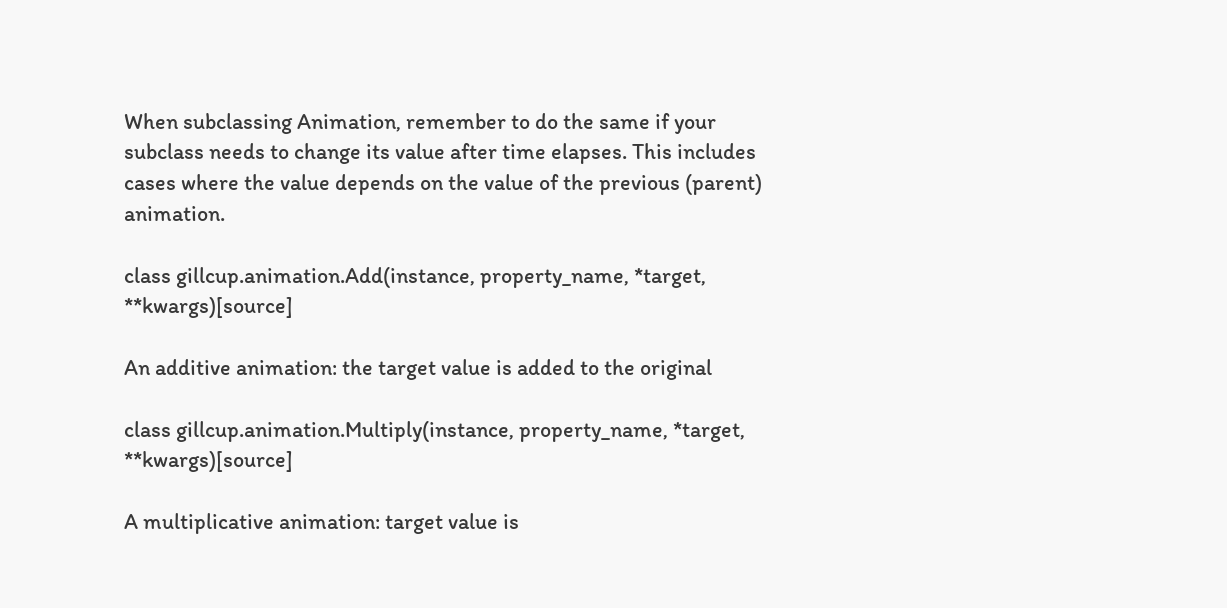When subclassing Animation, remember to do the same if your subclass needs to change its value after time elapses. This includes cases where the value depends on the value of the previous (parent) animation.

class gillcup.animation.Add(instance, property_name, *target, **kwargs)[source]

An additive animation: the target value is added to the original

class gillcup.animation.Multiply(instance, property_name, *target, **kwargs)[source]

A multiplicative animation: target value is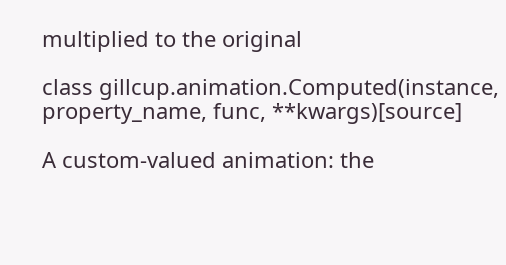multiplied to the original

class gillcup.animation.Computed(instance, property_name, func, **kwargs)[source]

A custom-valued animation: the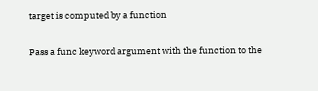target is computed by a function

Pass a func keyword argument with the function to the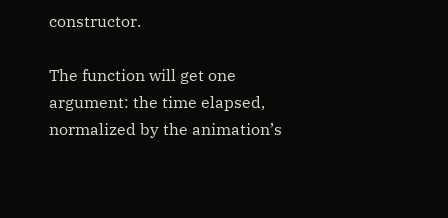constructor.

The function will get one argument: the time elapsed, normalized by the animation’s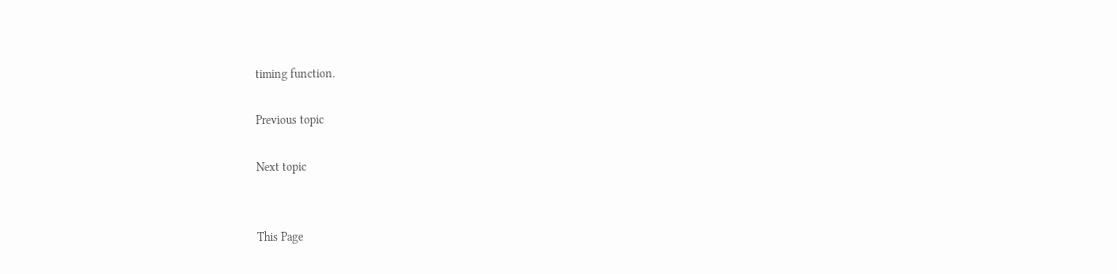timing function.

Previous topic

Next topic


This Page